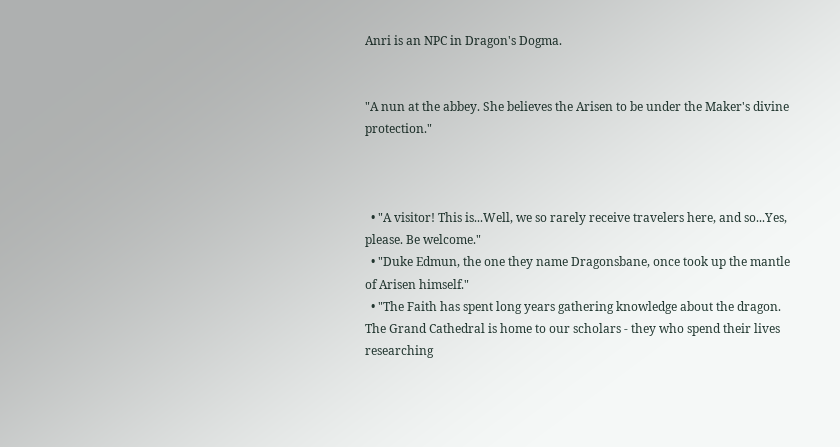Anri is an NPC in Dragon's Dogma.


"A nun at the abbey. She believes the Arisen to be under the Maker's divine protection."



  • "A visitor! This is...Well, we so rarely receive travelers here, and so...Yes, please. Be welcome."
  • "Duke Edmun, the one they name Dragonsbane, once took up the mantle of Arisen himself."
  • "The Faith has spent long years gathering knowledge about the dragon. The Grand Cathedral is home to our scholars - they who spend their lives researching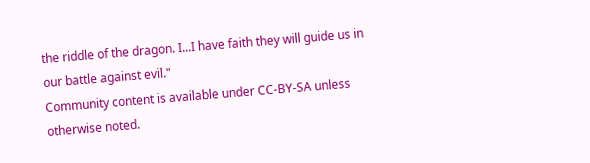the riddle of the dragon. I...I have faith they will guide us in our battle against evil."
Community content is available under CC-BY-SA unless otherwise noted.